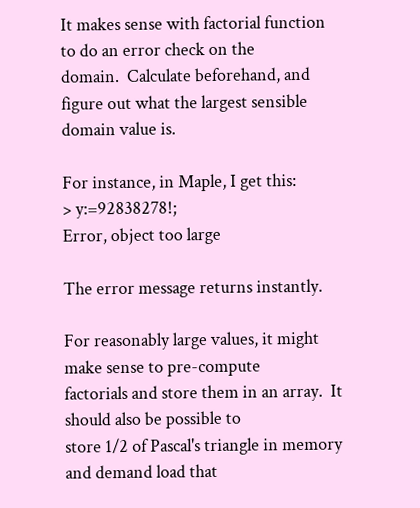It makes sense with factorial function to do an error check on the
domain.  Calculate beforehand, and figure out what the largest sensible
domain value is.

For instance, in Maple, I get this:
> y:=92838278!;
Error, object too large

The error message returns instantly.

For reasonably large values, it might make sense to pre-compute
factorials and store them in an array.  It should also be possible to
store 1/2 of Pascal's triangle in memory and demand load that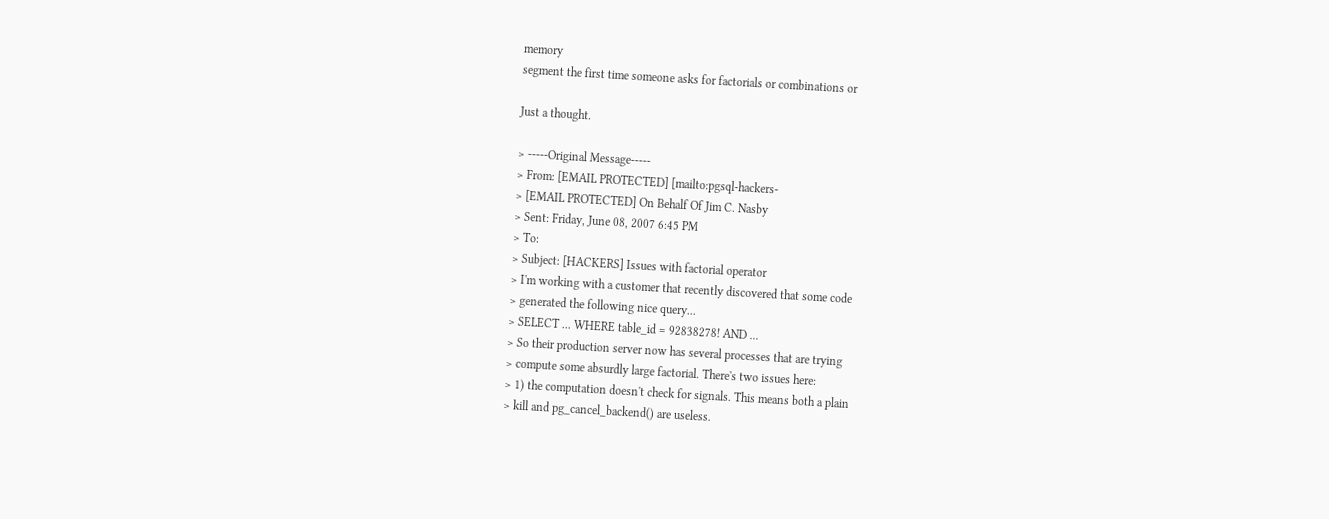memory
segment the first time someone asks for factorials or combinations or

Just a thought.

> -----Original Message-----
> From: [EMAIL PROTECTED] [mailto:pgsql-hackers-
> [EMAIL PROTECTED] On Behalf Of Jim C. Nasby
> Sent: Friday, June 08, 2007 6:45 PM
> To:
> Subject: [HACKERS] Issues with factorial operator
> I'm working with a customer that recently discovered that some code
> generated the following nice query...
> SELECT ... WHERE table_id = 92838278! AND ...
> So their production server now has several processes that are trying
> compute some absurdly large factorial. There's two issues here:
> 1) the computation doesn't check for signals. This means both a plain
> kill and pg_cancel_backend() are useless.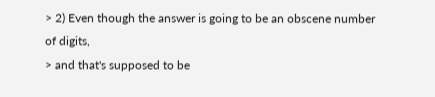> 2) Even though the answer is going to be an obscene number of digits,
> and that's supposed to be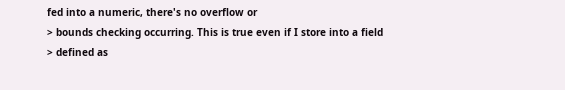fed into a numeric, there's no overflow or
> bounds checking occurring. This is true even if I store into a field
> defined as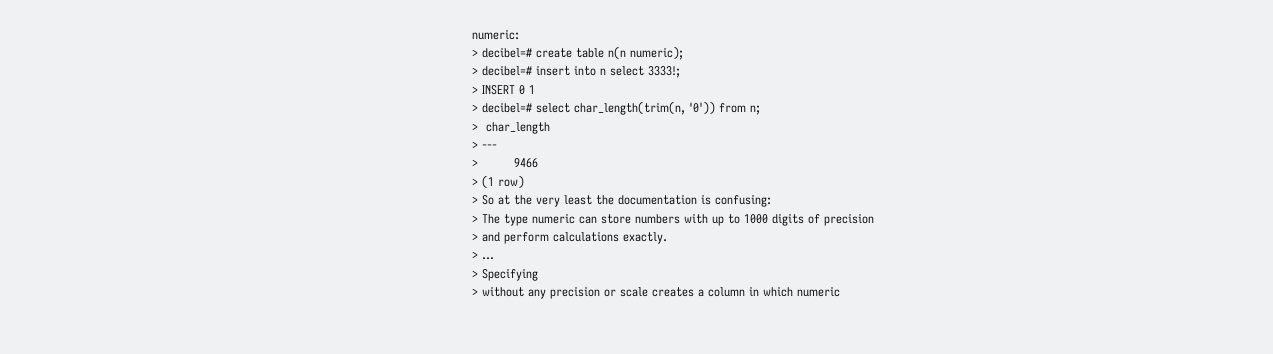numeric:
> decibel=# create table n(n numeric);
> decibel=# insert into n select 3333!;
> INSERT 0 1
> decibel=# select char_length(trim(n, '0')) from n;
>  char_length
> ---
>         9466
> (1 row)
> So at the very least the documentation is confusing:
> The type numeric can store numbers with up to 1000 digits of precision
> and perform calculations exactly.
> ...
> Specifying
> without any precision or scale creates a column in which numeric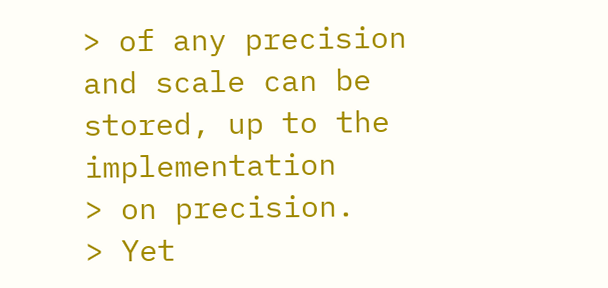> of any precision and scale can be stored, up to the implementation
> on precision.
> Yet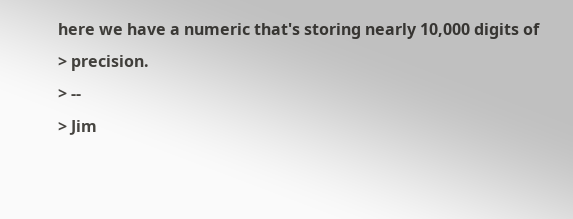here we have a numeric that's storing nearly 10,000 digits of
> precision.
> --
> Jim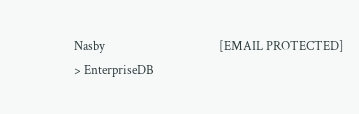Nasby                                      [EMAIL PROTECTED]
> EnterpriseDB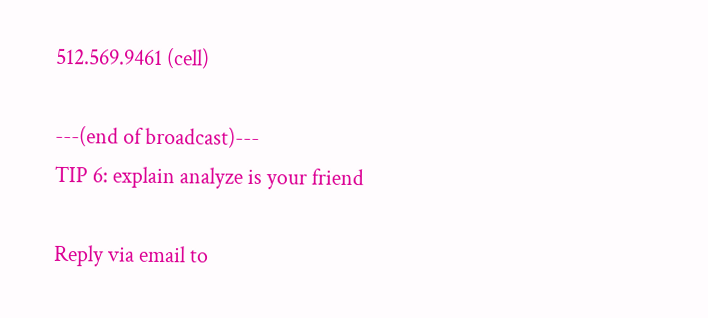512.569.9461 (cell)

---(end of broadcast)---
TIP 6: explain analyze is your friend

Reply via email to